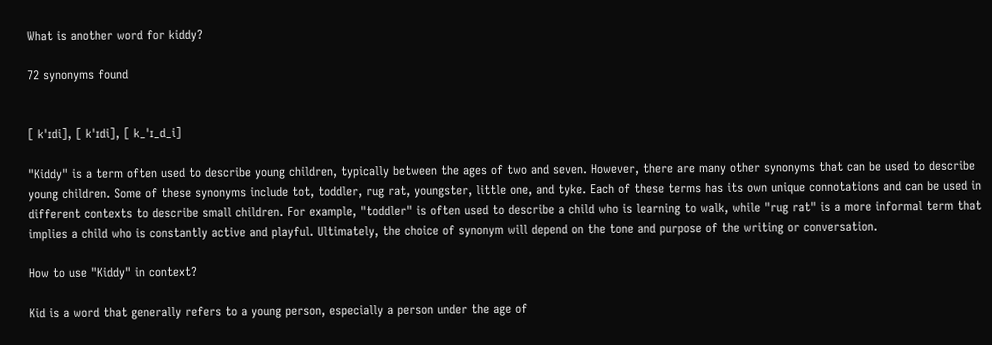What is another word for kiddy?

72 synonyms found


[ kˈɪdi], [ kˈɪdi], [ k_ˈɪ_d_i]

"Kiddy" is a term often used to describe young children, typically between the ages of two and seven. However, there are many other synonyms that can be used to describe young children. Some of these synonyms include tot, toddler, rug rat, youngster, little one, and tyke. Each of these terms has its own unique connotations and can be used in different contexts to describe small children. For example, "toddler" is often used to describe a child who is learning to walk, while "rug rat" is a more informal term that implies a child who is constantly active and playful. Ultimately, the choice of synonym will depend on the tone and purpose of the writing or conversation.

How to use "Kiddy" in context?

Kid is a word that generally refers to a young person, especially a person under the age of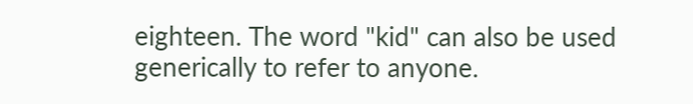eighteen. The word "kid" can also be used generically to refer to anyone.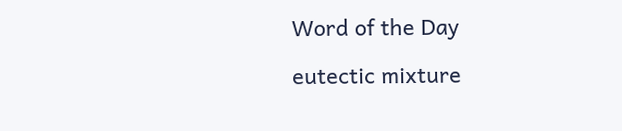Word of the Day

eutectic mixture